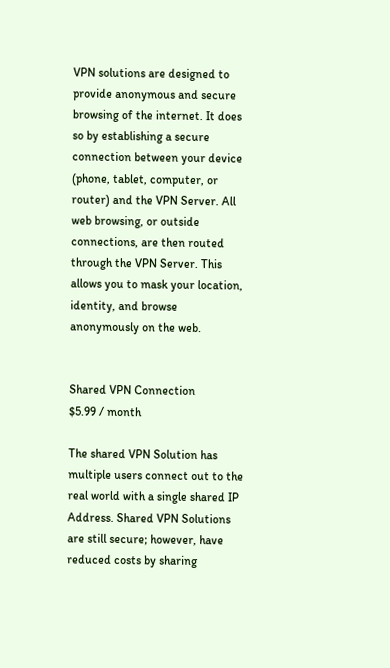VPN solutions are designed to provide anonymous and secure browsing of the internet. It does so by establishing a secure connection between your device (phone, tablet, computer, or router) and the VPN Server. All web browsing, or outside connections, are then routed through the VPN Server. This allows you to mask your location, identity, and browse anonymously on the web.


Shared VPN Connection
$5.99 / month

The shared VPN Solution has multiple users connect out to the real world with a single shared IP Address. Shared VPN Solutions are still secure; however, have reduced costs by sharing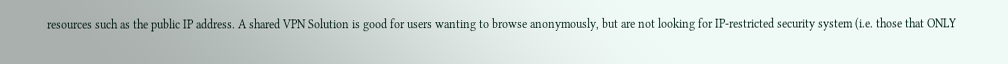resources such as the public IP address. A shared VPN Solution is good for users wanting to browse anonymously, but are not looking for IP-restricted security system (i.e. those that ONLY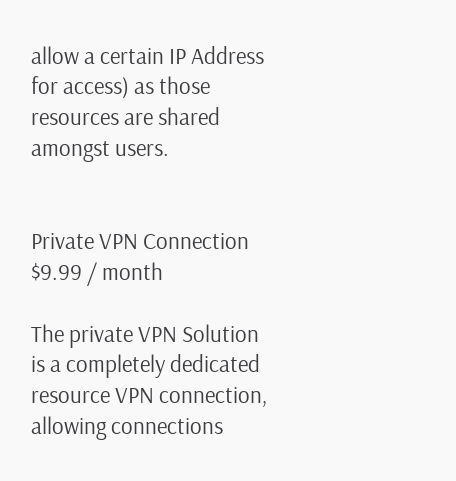allow a certain IP Address for access) as those resources are shared amongst users.


Private VPN Connection
$9.99 / month

The private VPN Solution is a completely dedicated resource VPN connection, allowing connections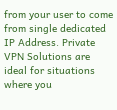from your user to come from single dedicated IP Address. Private VPN Solutions are ideal for situations where you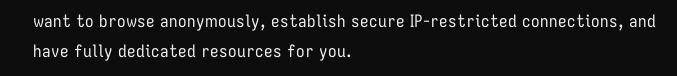want to browse anonymously, establish secure IP-restricted connections, and have fully dedicated resources for you.